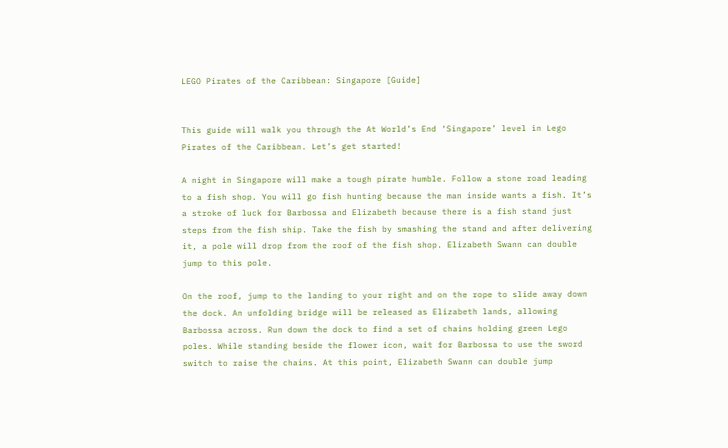LEGO Pirates of the Caribbean: Singapore [Guide]


This guide will walk you through the At World’s End ‘Singapore’ level in Lego Pirates of the Caribbean. Let’s get started!

A night in Singapore will make a tough pirate humble. Follow a stone road leading to a fish shop. You will go fish hunting because the man inside wants a fish. It’s a stroke of luck for Barbossa and Elizabeth because there is a fish stand just steps from the fish ship. Take the fish by smashing the stand and after delivering it, a pole will drop from the roof of the fish shop. Elizabeth Swann can double jump to this pole.

On the roof, jump to the landing to your right and on the rope to slide away down the dock. An unfolding bridge will be released as Elizabeth lands, allowing Barbossa across. Run down the dock to find a set of chains holding green Lego poles. While standing beside the flower icon, wait for Barbossa to use the sword switch to raise the chains. At this point, Elizabeth Swann can double jump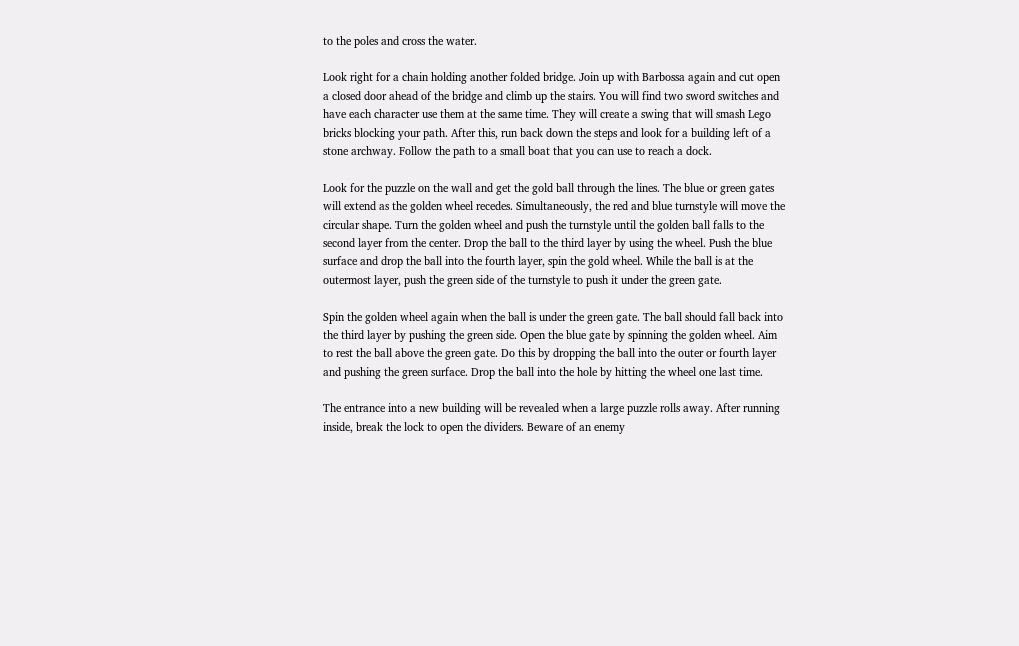to the poles and cross the water.

Look right for a chain holding another folded bridge. Join up with Barbossa again and cut open a closed door ahead of the bridge and climb up the stairs. You will find two sword switches and have each character use them at the same time. They will create a swing that will smash Lego bricks blocking your path. After this, run back down the steps and look for a building left of a stone archway. Follow the path to a small boat that you can use to reach a dock.

Look for the puzzle on the wall and get the gold ball through the lines. The blue or green gates will extend as the golden wheel recedes. Simultaneously, the red and blue turnstyle will move the circular shape. Turn the golden wheel and push the turnstyle until the golden ball falls to the second layer from the center. Drop the ball to the third layer by using the wheel. Push the blue surface and drop the ball into the fourth layer, spin the gold wheel. While the ball is at the outermost layer, push the green side of the turnstyle to push it under the green gate.

Spin the golden wheel again when the ball is under the green gate. The ball should fall back into the third layer by pushing the green side. Open the blue gate by spinning the golden wheel. Aim to rest the ball above the green gate. Do this by dropping the ball into the outer or fourth layer and pushing the green surface. Drop the ball into the hole by hitting the wheel one last time.

The entrance into a new building will be revealed when a large puzzle rolls away. After running inside, break the lock to open the dividers. Beware of an enemy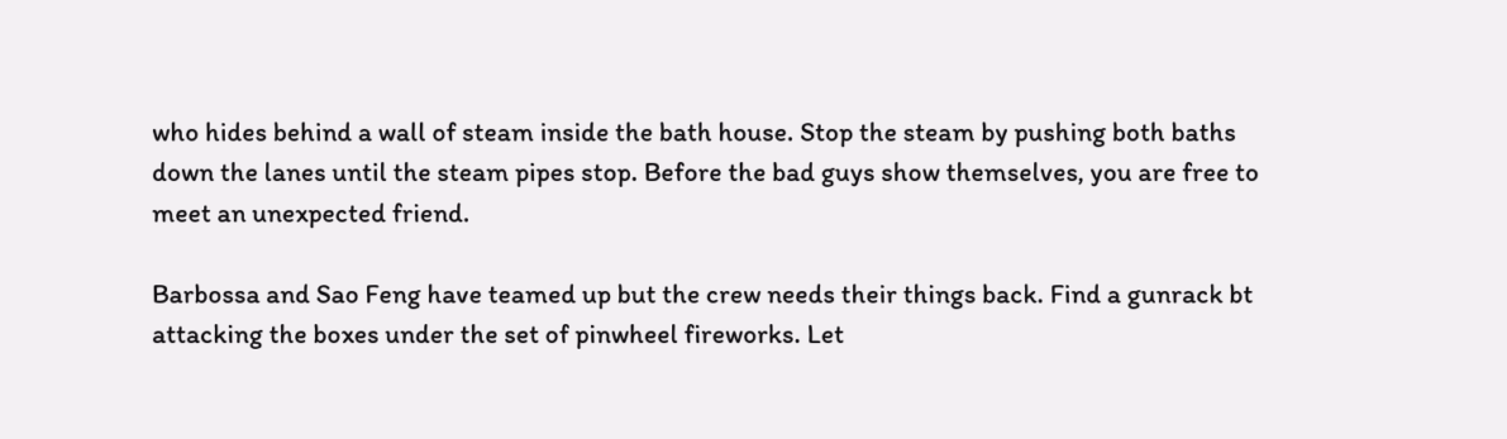who hides behind a wall of steam inside the bath house. Stop the steam by pushing both baths down the lanes until the steam pipes stop. Before the bad guys show themselves, you are free to meet an unexpected friend.

Barbossa and Sao Feng have teamed up but the crew needs their things back. Find a gunrack bt attacking the boxes under the set of pinwheel fireworks. Let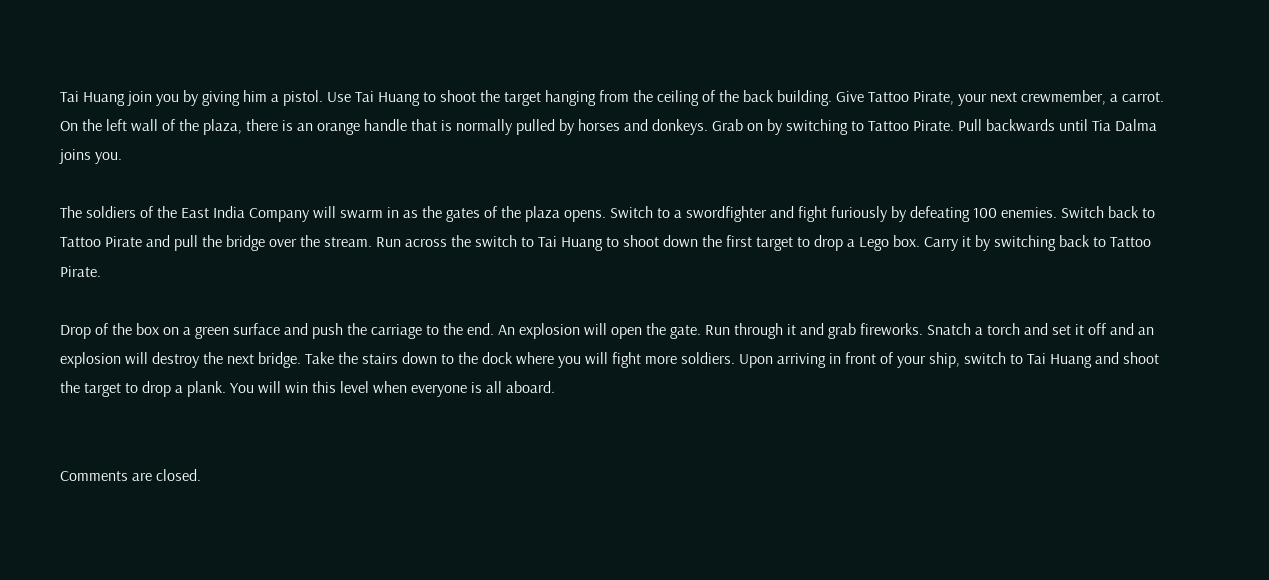Tai Huang join you by giving him a pistol. Use Tai Huang to shoot the target hanging from the ceiling of the back building. Give Tattoo Pirate, your next crewmember, a carrot. On the left wall of the plaza, there is an orange handle that is normally pulled by horses and donkeys. Grab on by switching to Tattoo Pirate. Pull backwards until Tia Dalma joins you.

The soldiers of the East India Company will swarm in as the gates of the plaza opens. Switch to a swordfighter and fight furiously by defeating 100 enemies. Switch back to Tattoo Pirate and pull the bridge over the stream. Run across the switch to Tai Huang to shoot down the first target to drop a Lego box. Carry it by switching back to Tattoo Pirate.

Drop of the box on a green surface and push the carriage to the end. An explosion will open the gate. Run through it and grab fireworks. Snatch a torch and set it off and an explosion will destroy the next bridge. Take the stairs down to the dock where you will fight more soldiers. Upon arriving in front of your ship, switch to Tai Huang and shoot the target to drop a plank. You will win this level when everyone is all aboard.


Comments are closed.